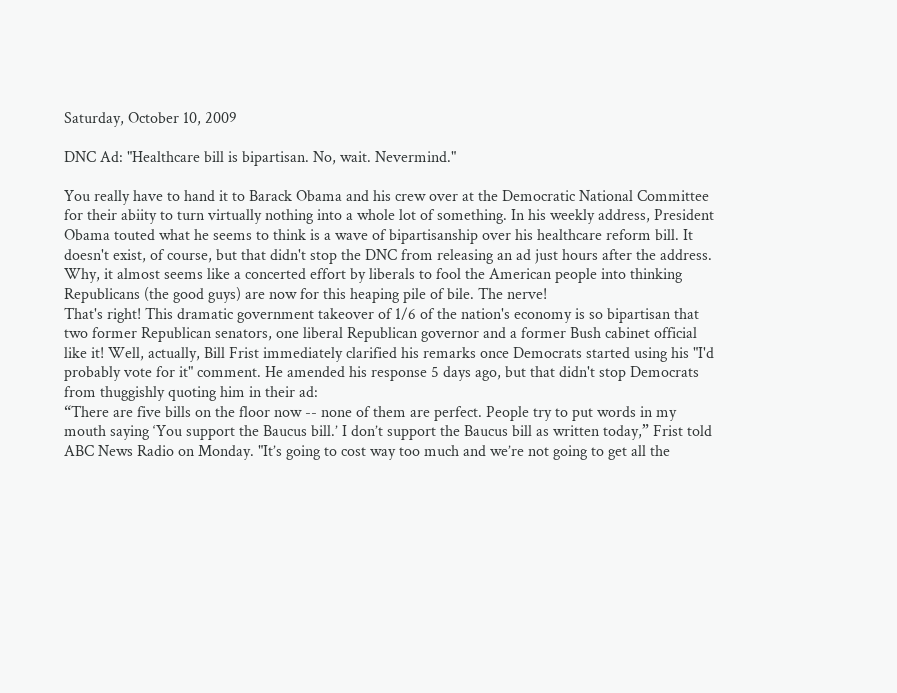Saturday, October 10, 2009

DNC Ad: "Healthcare bill is bipartisan. No, wait. Nevermind."

You really have to hand it to Barack Obama and his crew over at the Democratic National Committee for their abiity to turn virtually nothing into a whole lot of something. In his weekly address, President Obama touted what he seems to think is a wave of bipartisanship over his healthcare reform bill. It doesn't exist, of course, but that didn't stop the DNC from releasing an ad just hours after the address. Why, it almost seems like a concerted effort by liberals to fool the American people into thinking Republicans (the good guys) are now for this heaping pile of bile. The nerve!
That's right! This dramatic government takeover of 1/6 of the nation's economy is so bipartisan that two former Republican senators, one liberal Republican governor and a former Bush cabinet official like it! Well, actually, Bill Frist immediately clarified his remarks once Democrats started using his "I'd probably vote for it" comment. He amended his response 5 days ago, but that didn't stop Democrats from thuggishly quoting him in their ad:
“There are five bills on the floor now -- none of them are perfect. People try to put words in my mouth saying ‘You support the Baucus bill.’ I don’t support the Baucus bill as written today,” Frist told ABC News Radio on Monday. "It’s going to cost way too much and we’re not going to get all the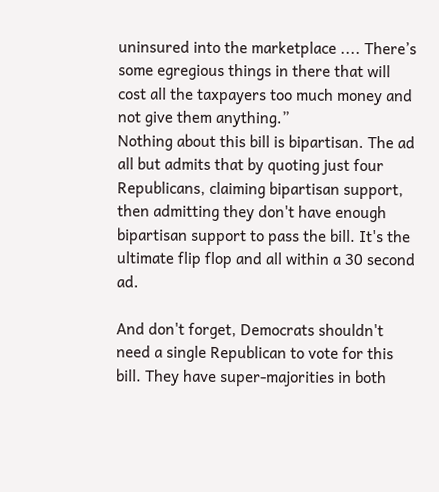uninsured into the marketplace .... There’s some egregious things in there that will cost all the taxpayers too much money and not give them anything.”
Nothing about this bill is bipartisan. The ad all but admits that by quoting just four Republicans, claiming bipartisan support, then admitting they don't have enough bipartisan support to pass the bill. It's the ultimate flip flop and all within a 30 second ad.

And don't forget, Democrats shouldn't need a single Republican to vote for this bill. They have super-majorities in both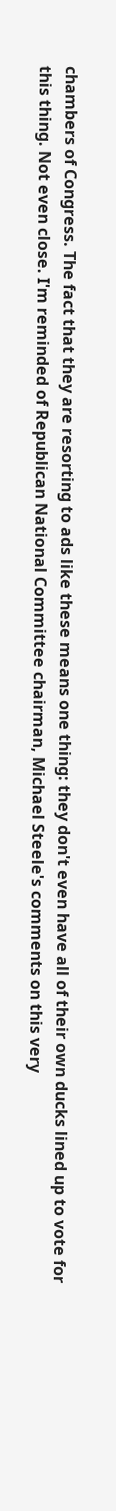chambers of Congress. The fact that they are resorting to ads like these means one thing: they don't even have all of their own ducks lined up to vote for this thing. Not even close. I'm reminded of Republican National Committee chairman, Michael Steele's comments on this very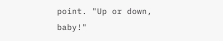point. "Up or down, baby!"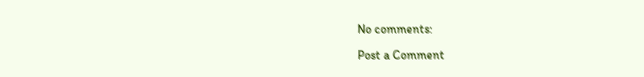No comments:

Post a Comment